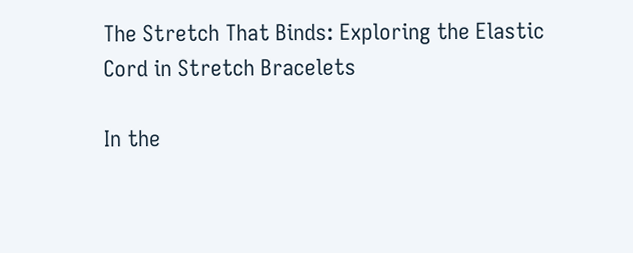The Stretch That Binds: Exploring the Elastic Cord in Stretch Bracelets

In the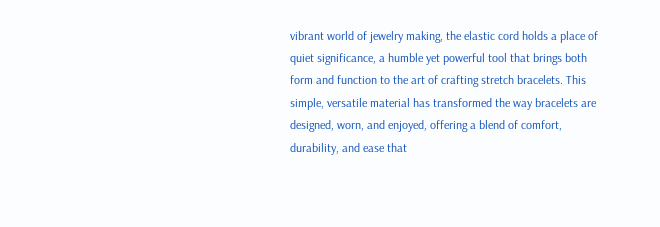vibrant world of jewelry making, the elastic cord holds a place of quiet significance, a humble yet powerful tool that brings both form and function to the art of crafting stretch bracelets. This simple, versatile material has transformed the way bracelets are designed, worn, and enjoyed, offering a blend of comfort, durability, and ease that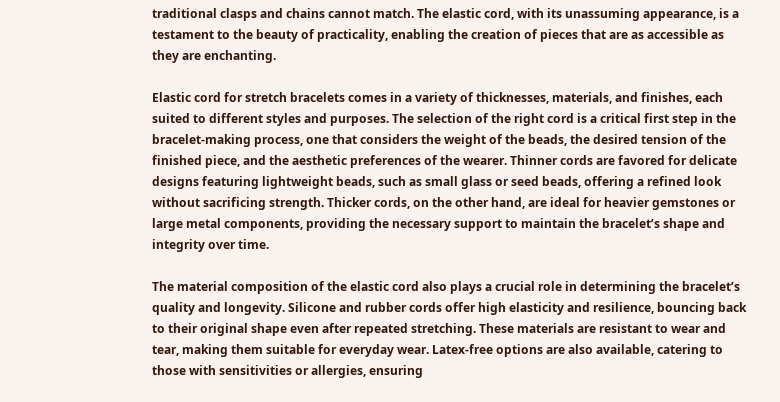traditional clasps and chains cannot match. The elastic cord, with its unassuming appearance, is a testament to the beauty of practicality, enabling the creation of pieces that are as accessible as they are enchanting.

Elastic cord for stretch bracelets comes in a variety of thicknesses, materials, and finishes, each suited to different styles and purposes. The selection of the right cord is a critical first step in the bracelet-making process, one that considers the weight of the beads, the desired tension of the finished piece, and the aesthetic preferences of the wearer. Thinner cords are favored for delicate designs featuring lightweight beads, such as small glass or seed beads, offering a refined look without sacrificing strength. Thicker cords, on the other hand, are ideal for heavier gemstones or large metal components, providing the necessary support to maintain the bracelet’s shape and integrity over time.

The material composition of the elastic cord also plays a crucial role in determining the bracelet’s quality and longevity. Silicone and rubber cords offer high elasticity and resilience, bouncing back to their original shape even after repeated stretching. These materials are resistant to wear and tear, making them suitable for everyday wear. Latex-free options are also available, catering to those with sensitivities or allergies, ensuring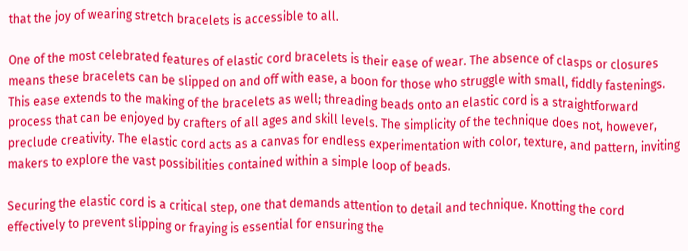that the joy of wearing stretch bracelets is accessible to all.

One of the most celebrated features of elastic cord bracelets is their ease of wear. The absence of clasps or closures means these bracelets can be slipped on and off with ease, a boon for those who struggle with small, fiddly fastenings. This ease extends to the making of the bracelets as well; threading beads onto an elastic cord is a straightforward process that can be enjoyed by crafters of all ages and skill levels. The simplicity of the technique does not, however, preclude creativity. The elastic cord acts as a canvas for endless experimentation with color, texture, and pattern, inviting makers to explore the vast possibilities contained within a simple loop of beads.

Securing the elastic cord is a critical step, one that demands attention to detail and technique. Knotting the cord effectively to prevent slipping or fraying is essential for ensuring the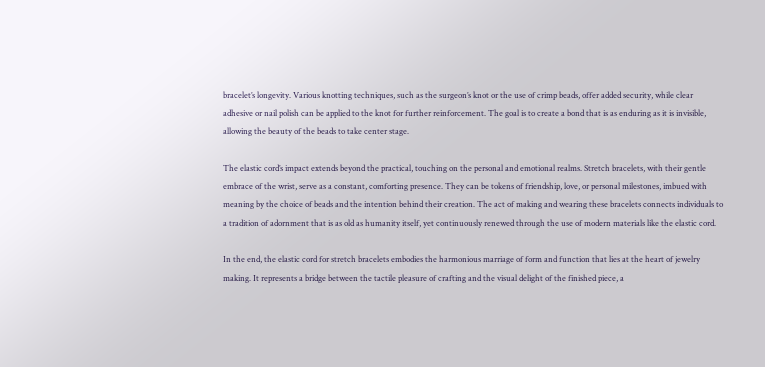bracelet’s longevity. Various knotting techniques, such as the surgeon’s knot or the use of crimp beads, offer added security, while clear adhesive or nail polish can be applied to the knot for further reinforcement. The goal is to create a bond that is as enduring as it is invisible, allowing the beauty of the beads to take center stage.

The elastic cord’s impact extends beyond the practical, touching on the personal and emotional realms. Stretch bracelets, with their gentle embrace of the wrist, serve as a constant, comforting presence. They can be tokens of friendship, love, or personal milestones, imbued with meaning by the choice of beads and the intention behind their creation. The act of making and wearing these bracelets connects individuals to a tradition of adornment that is as old as humanity itself, yet continuously renewed through the use of modern materials like the elastic cord.

In the end, the elastic cord for stretch bracelets embodies the harmonious marriage of form and function that lies at the heart of jewelry making. It represents a bridge between the tactile pleasure of crafting and the visual delight of the finished piece, a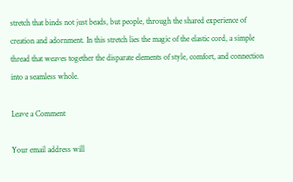stretch that binds not just beads, but people, through the shared experience of creation and adornment. In this stretch lies the magic of the elastic cord, a simple thread that weaves together the disparate elements of style, comfort, and connection into a seamless whole.

Leave a Comment

Your email address will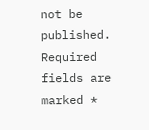not be published. Required fields are marked *